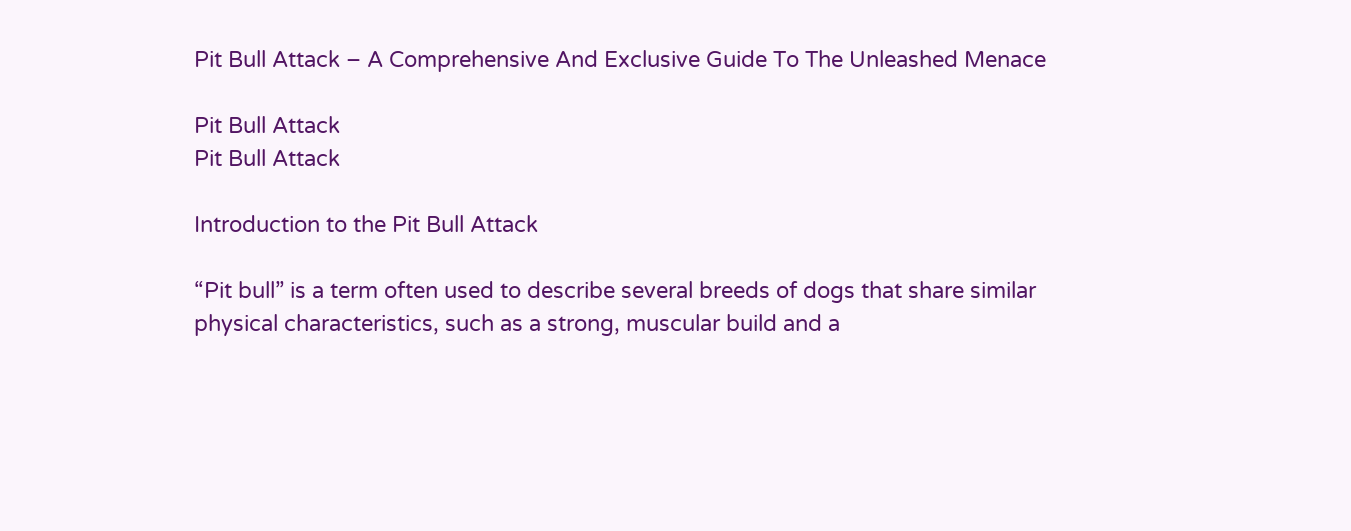Pit Bull Attack – A Comprehensive And Exclusive Guide To The Unleashed Menace

Pit Bull Attack
Pit Bull Attack

Introduction to the Pit Bull Attack

“Pit bull” is a term often used to describe several breeds of dogs that share similar physical characteristics, such as a strong, muscular build and a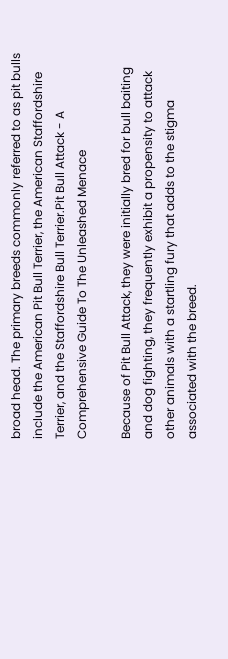broad head. The primary breeds commonly referred to as pit bulls include the American Pit Bull Terrier, the American Staffordshire Terrier, and the Staffordshire Bull Terrier.Pit Bull Attack - A Comprehensive Guide To The Unleashed Menace

Because of Pit Bull Attack, they were initially bred for bull baiting and dog fighting, they frequently exhibit a propensity to attack other animals with a startling fury that adds to the stigma associated with the breed.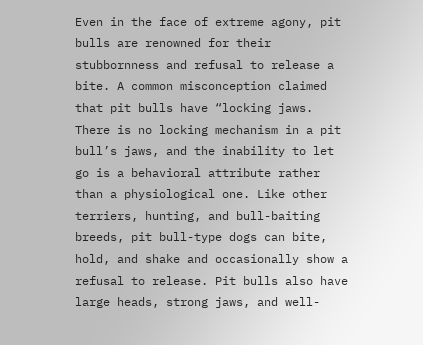Even in the face of extreme agony, pit bulls are renowned for their stubbornness and refusal to release a bite. A common misconception claimed that pit bulls have “locking jaws. There is no locking mechanism in a pit bull’s jaws, and the inability to let go is a behavioral attribute rather than a physiological one. Like other terriers, hunting, and bull-baiting breeds, pit bull-type dogs can bite, hold, and shake and occasionally show a refusal to release. Pit bulls also have large heads, strong jaws, and well-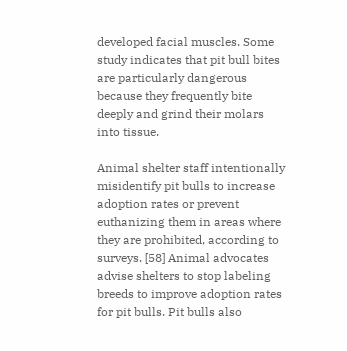developed facial muscles. Some study indicates that pit bull bites are particularly dangerous because they frequently bite deeply and grind their molars into tissue.

Animal shelter staff intentionally misidentify pit bulls to increase adoption rates or prevent euthanizing them in areas where they are prohibited, according to surveys. [58] Animal advocates advise shelters to stop labeling breeds to improve adoption rates for pit bulls. Pit bulls also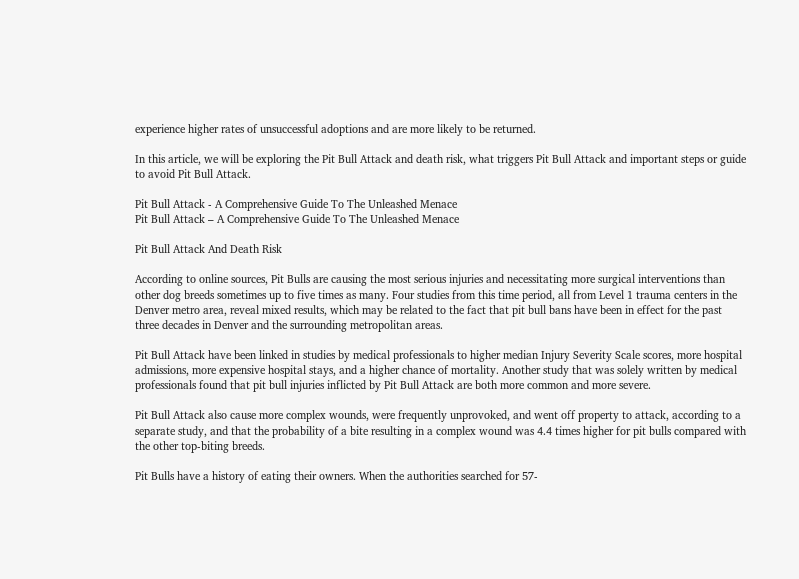experience higher rates of unsuccessful adoptions and are more likely to be returned.

In this article, we will be exploring the Pit Bull Attack and death risk, what triggers Pit Bull Attack and important steps or guide to avoid Pit Bull Attack.

Pit Bull Attack - A Comprehensive Guide To The Unleashed Menace
Pit Bull Attack – A Comprehensive Guide To The Unleashed Menace

Pit Bull Attack And Death Risk

According to online sources, Pit Bulls are causing the most serious injuries and necessitating more surgical interventions than other dog breeds sometimes up to five times as many. Four studies from this time period, all from Level 1 trauma centers in the Denver metro area, reveal mixed results, which may be related to the fact that pit bull bans have been in effect for the past three decades in Denver and the surrounding metropolitan areas.

Pit Bull Attack have been linked in studies by medical professionals to higher median Injury Severity Scale scores, more hospital admissions, more expensive hospital stays, and a higher chance of mortality. Another study that was solely written by medical professionals found that pit bull injuries inflicted by Pit Bull Attack are both more common and more severe.

Pit Bull Attack also cause more complex wounds, were frequently unprovoked, and went off property to attack, according to a separate study, and that the probability of a bite resulting in a complex wound was 4.4 times higher for pit bulls compared with the other top-biting breeds.

Pit Bulls have a history of eating their owners. When the authorities searched for 57-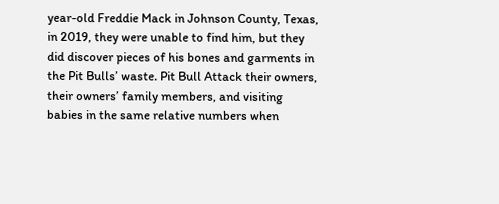year-old Freddie Mack in Johnson County, Texas, in 2019, they were unable to find him, but they did discover pieces of his bones and garments in the Pit Bulls’ waste. Pit Bull Attack their owners, their owners’ family members, and visiting babies in the same relative numbers when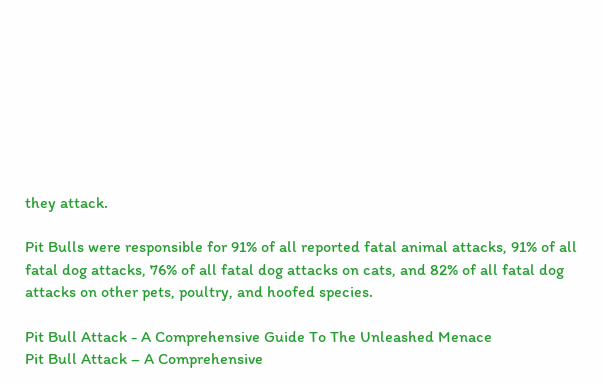they attack.

Pit Bulls were responsible for 91% of all reported fatal animal attacks, 91% of all fatal dog attacks, 76% of all fatal dog attacks on cats, and 82% of all fatal dog attacks on other pets, poultry, and hoofed species.

Pit Bull Attack - A Comprehensive Guide To The Unleashed Menace
Pit Bull Attack – A Comprehensive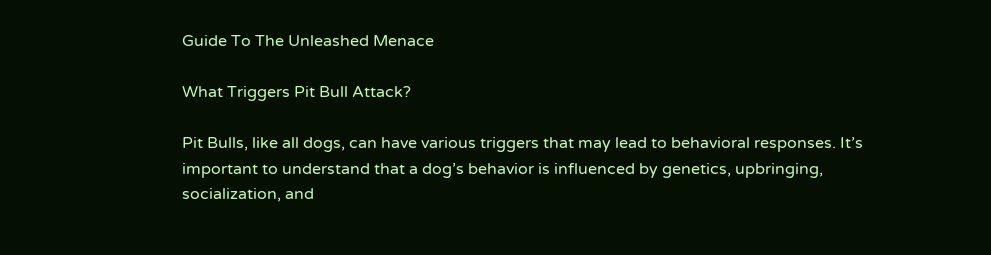Guide To The Unleashed Menace

What Triggers Pit Bull Attack?

Pit Bulls, like all dogs, can have various triggers that may lead to behavioral responses. It’s important to understand that a dog’s behavior is influenced by genetics, upbringing, socialization, and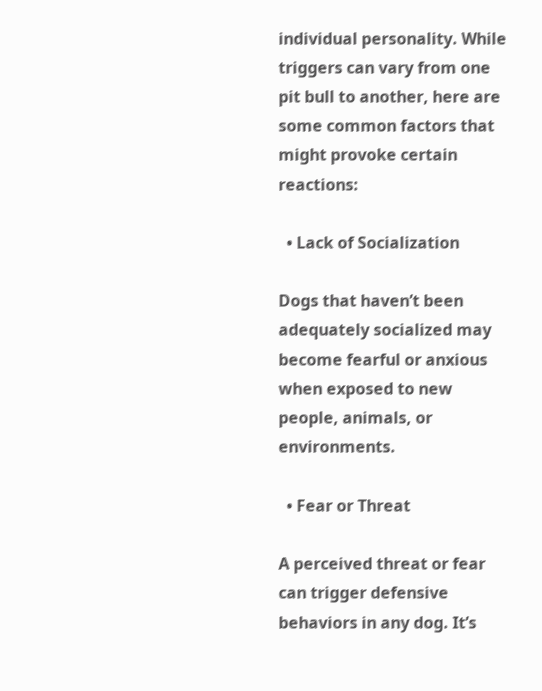individual personality. While triggers can vary from one pit bull to another, here are some common factors that might provoke certain reactions:

  • Lack of Socialization

Dogs that haven’t been adequately socialized may become fearful or anxious when exposed to new people, animals, or environments.

  • Fear or Threat

A perceived threat or fear can trigger defensive behaviors in any dog. It’s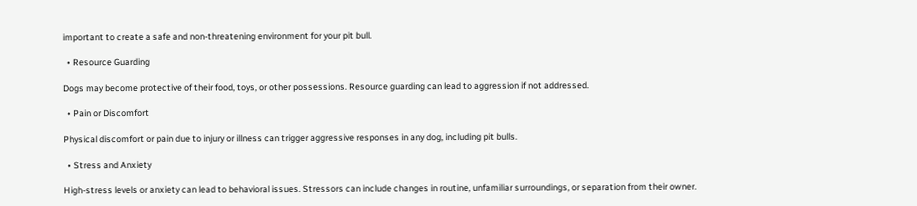important to create a safe and non-threatening environment for your pit bull.

  • Resource Guarding

Dogs may become protective of their food, toys, or other possessions. Resource guarding can lead to aggression if not addressed.

  • Pain or Discomfort

Physical discomfort or pain due to injury or illness can trigger aggressive responses in any dog, including pit bulls.

  • Stress and Anxiety

High-stress levels or anxiety can lead to behavioral issues. Stressors can include changes in routine, unfamiliar surroundings, or separation from their owner.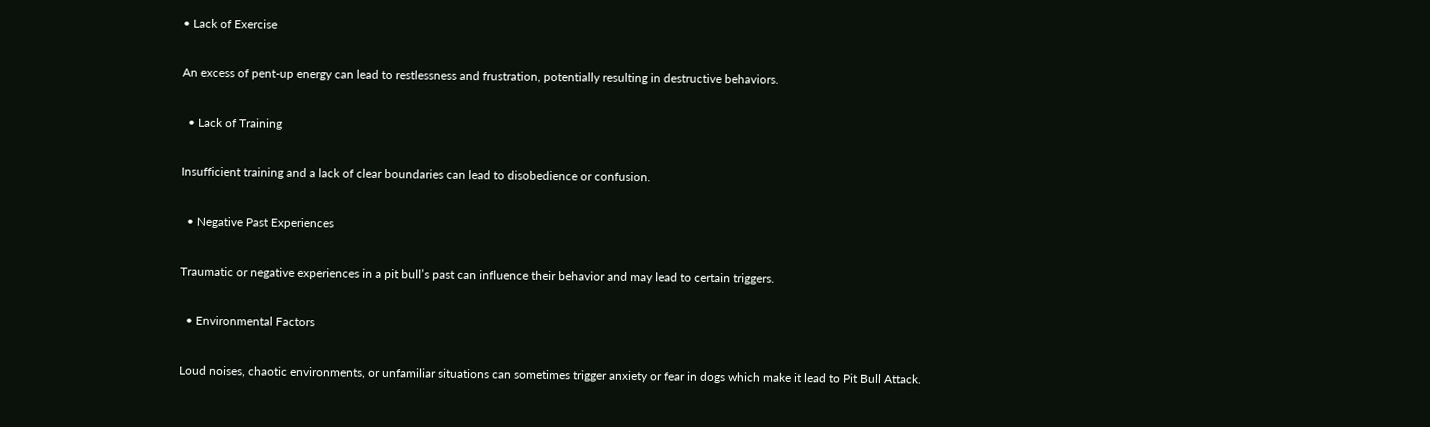• Lack of Exercise

An excess of pent-up energy can lead to restlessness and frustration, potentially resulting in destructive behaviors.

  • Lack of Training

Insufficient training and a lack of clear boundaries can lead to disobedience or confusion.

  • Negative Past Experiences

Traumatic or negative experiences in a pit bull’s past can influence their behavior and may lead to certain triggers.

  • Environmental Factors

Loud noises, chaotic environments, or unfamiliar situations can sometimes trigger anxiety or fear in dogs which make it lead to Pit Bull Attack.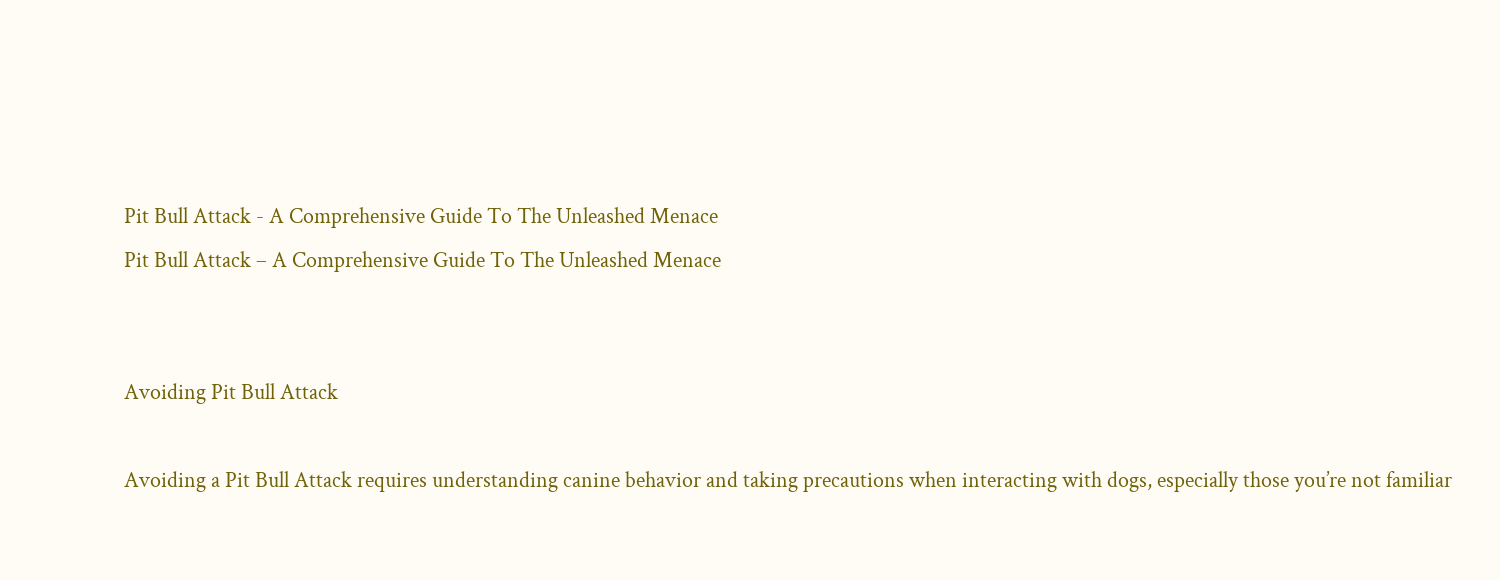Pit Bull Attack - A Comprehensive Guide To The Unleashed Menace
Pit Bull Attack – A Comprehensive Guide To The Unleashed Menace


Avoiding Pit Bull Attack

Avoiding a Pit Bull Attack requires understanding canine behavior and taking precautions when interacting with dogs, especially those you’re not familiar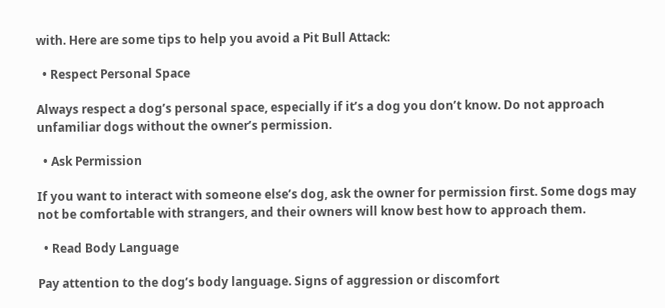with. Here are some tips to help you avoid a Pit Bull Attack:

  • Respect Personal Space

Always respect a dog’s personal space, especially if it’s a dog you don’t know. Do not approach unfamiliar dogs without the owner’s permission.

  • Ask Permission

If you want to interact with someone else’s dog, ask the owner for permission first. Some dogs may not be comfortable with strangers, and their owners will know best how to approach them.

  • Read Body Language

Pay attention to the dog’s body language. Signs of aggression or discomfort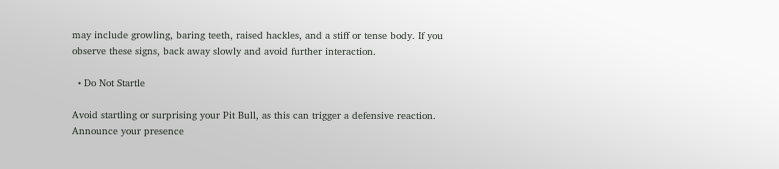may include growling, baring teeth, raised hackles, and a stiff or tense body. If you observe these signs, back away slowly and avoid further interaction.

  • Do Not Startle

Avoid startling or surprising your Pit Bull, as this can trigger a defensive reaction. Announce your presence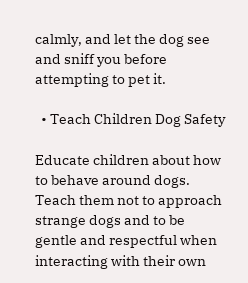calmly, and let the dog see and sniff you before attempting to pet it.

  • Teach Children Dog Safety

Educate children about how to behave around dogs. Teach them not to approach strange dogs and to be gentle and respectful when interacting with their own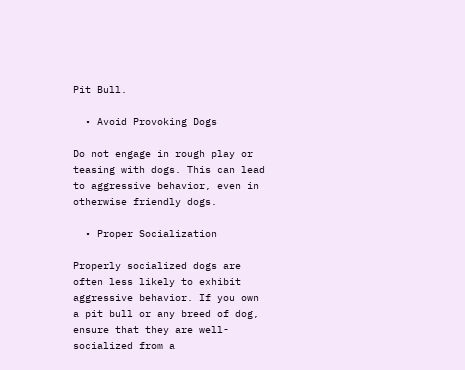Pit Bull.

  • Avoid Provoking Dogs

Do not engage in rough play or teasing with dogs. This can lead to aggressive behavior, even in otherwise friendly dogs.

  • Proper Socialization

Properly socialized dogs are often less likely to exhibit aggressive behavior. If you own a pit bull or any breed of dog, ensure that they are well-socialized from a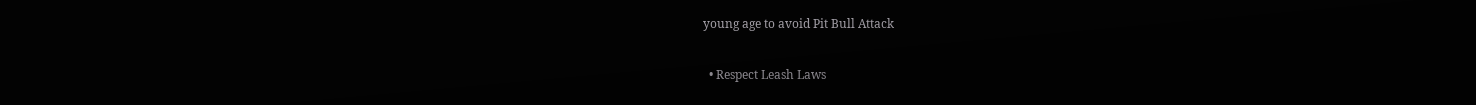young age to avoid Pit Bull Attack

  • Respect Leash Laws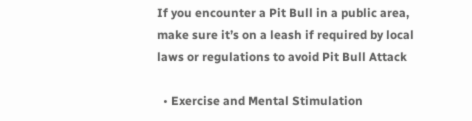If you encounter a Pit Bull in a public area, make sure it’s on a leash if required by local laws or regulations to avoid Pit Bull Attack

  • Exercise and Mental Stimulation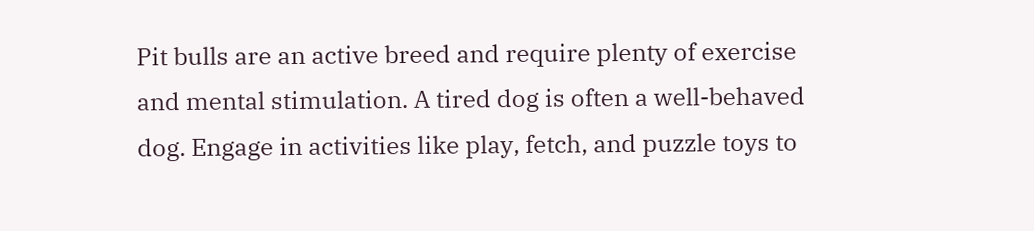Pit bulls are an active breed and require plenty of exercise and mental stimulation. A tired dog is often a well-behaved dog. Engage in activities like play, fetch, and puzzle toys to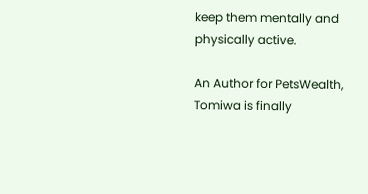keep them mentally and physically active.

An Author for PetsWealth, Tomiwa is finally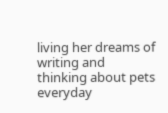living her dreams of writing and thinking about pets everyday